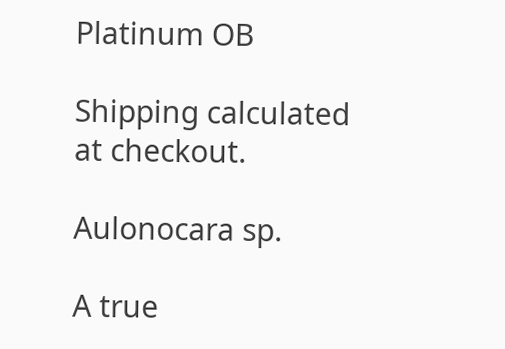Platinum OB

Shipping calculated at checkout.

Aulonocara sp.

A true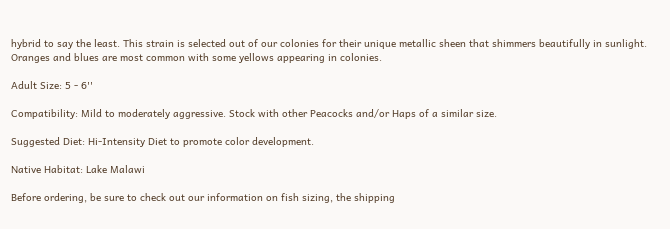hybrid to say the least. This strain is selected out of our colonies for their unique metallic sheen that shimmers beautifully in sunlight. Oranges and blues are most common with some yellows appearing in colonies.

Adult Size: 5 - 6''

Compatibility: Mild to moderately aggressive. Stock with other Peacocks and/or Haps of a similar size.

Suggested Diet: Hi-Intensity Diet to promote color development.

Native Habitat: Lake Malawi

Before ordering, be sure to check out our information on fish sizing, the shipping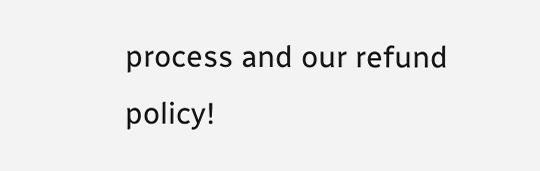process and our refund policy!